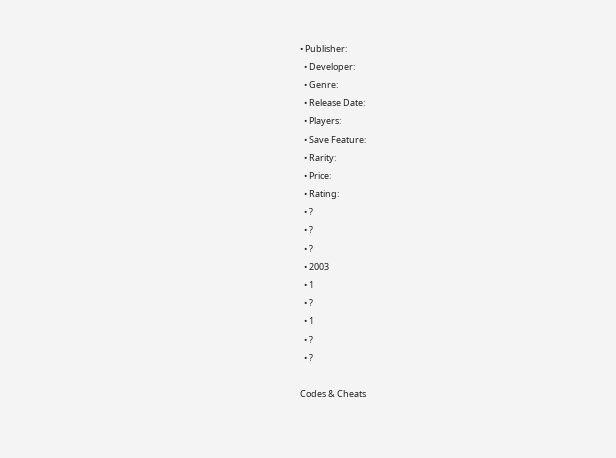• Publisher:
  • Developer:
  • Genre:
  • Release Date:
  • Players:
  • Save Feature:
  • Rarity:
  • Price:
  • Rating:
  • ?
  • ?
  • ?
  • 2003
  • 1
  • ?
  • 1
  • ?
  • ?

Codes & Cheats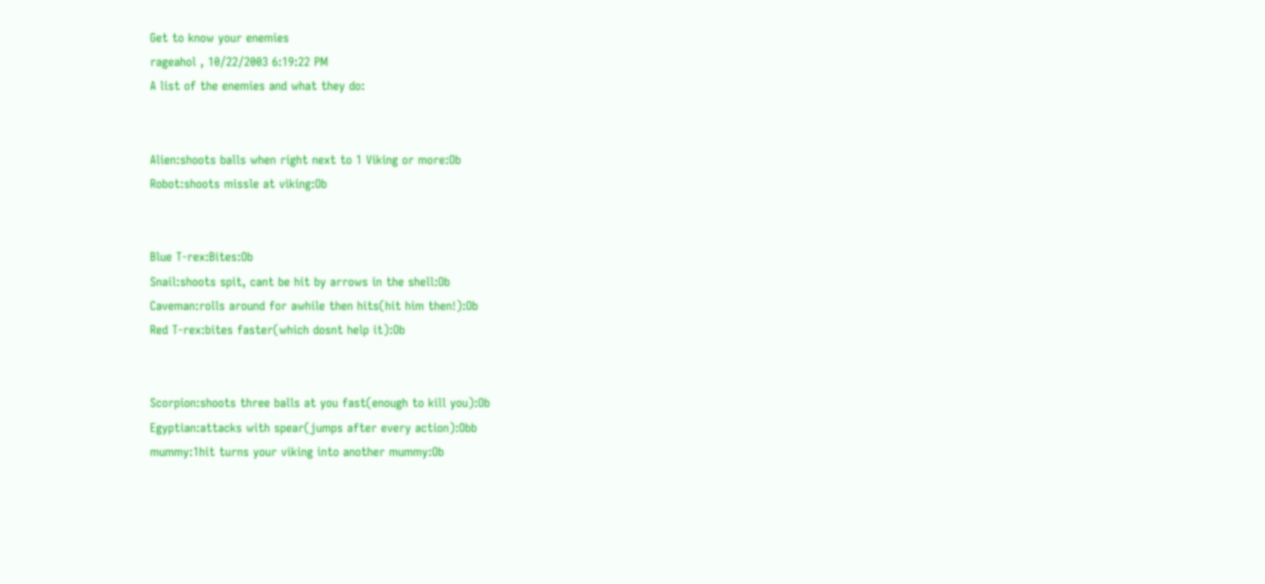Get to know your enemies
rageahol , 10/22/2003 6:19:22 PM
A list of the enemies and what they do:


Alien:shoots balls when right next to 1 Viking or more:Ob
Robot:shoots missle at viking:Ob


Blue T-rex:Bites:Ob
Snail:shoots spit, cant be hit by arrows in the shell:Ob
Caveman:rolls around for awhile then hits(hit him then!):Ob
Red T-rex:bites faster(which dosnt help it):Ob


Scorpion:shoots three balls at you fast(enough to kill you):Ob
Egyptian:attacks with spear(jumps after every action):Obb
mummy:1hit turns your viking into another mummy:Ob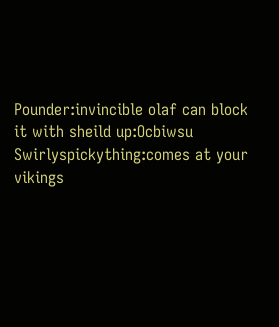Pounder:invincible olaf can block it with sheild up:Ocbiwsu
Swirlyspickything:comes at your vikings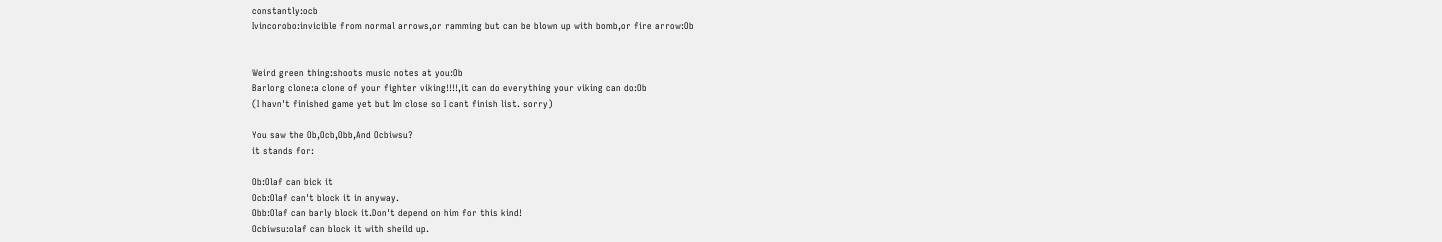constantly:ocb
Ivincorobo:invicible from normal arrows,or ramming but can be blown up with bomb,or fire arrow:Ob


Weird green thing:shoots music notes at you:Ob
Barlorg clone:a clone of your fighter viking!!!!,it can do everything your viking can do:Ob
(I havn't finished game yet but Im close so I cant finish list. sorry)

You saw the Ob,Ocb,Obb,And Ocbiwsu?
it stands for:

Ob:Olaf can bick it
Ocb:Olaf can't block it in anyway.
Obb:Olaf can barly block it.Don't depend on him for this kind!
Ocbiwsu:olaf can block it with sheild up.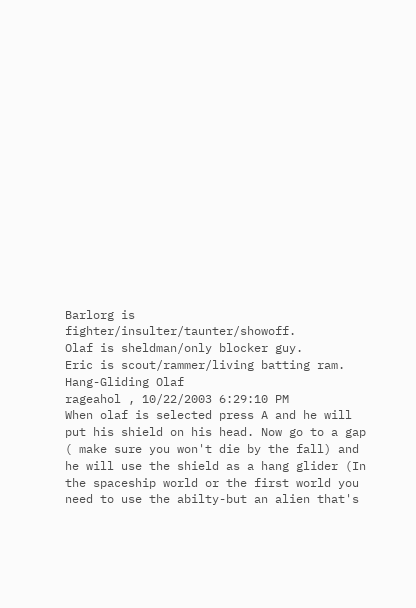Barlorg is fighter/insulter/taunter/showoff.
Olaf is sheldman/only blocker guy.
Eric is scout/rammer/living batting ram.
Hang-Gliding Olaf
rageahol , 10/22/2003 6:29:10 PM
When olaf is selected press A and he will put his shield on his head. Now go to a gap ( make sure you won't die by the fall) and he will use the shield as a hang glider (In the spaceship world or the first world you need to use the abilty-but an alien that's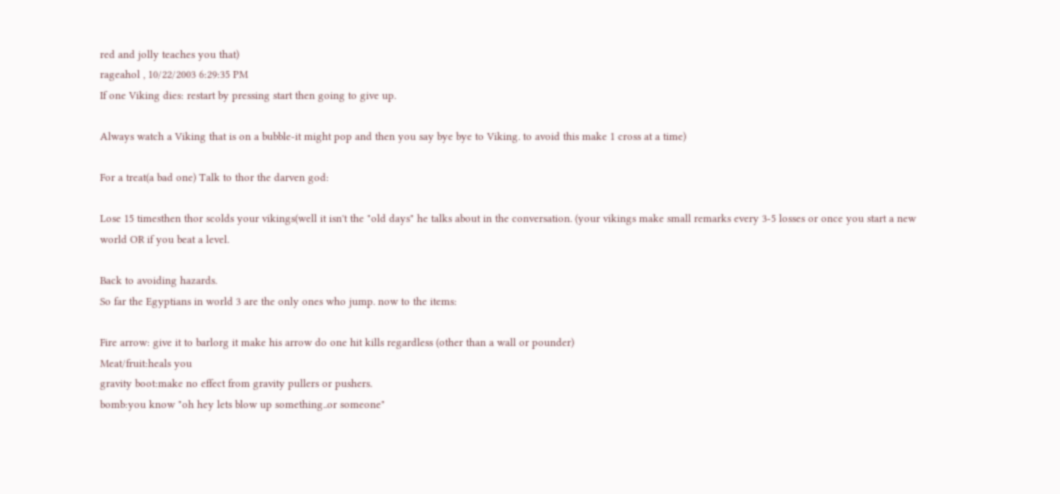red and jolly teaches you that)
rageahol , 10/22/2003 6:29:35 PM
If one Viking dies: restart by pressing start then going to give up.

Always watch a Viking that is on a bubble-it might pop and then you say bye bye to Viking. to avoid this make 1 cross at a time)

For a treat(a bad one) Talk to thor the darven god:

Lose 15 timesthen thor scolds your vikings(well it isn't the "old days" he talks about in the conversation. (your vikings make small remarks every 3-5 losses or once you start a new world OR if you beat a level.

Back to avoiding hazards.
So far the Egyptians in world 3 are the only ones who jump. now to the items:

Fire arrow: give it to barlorg it make his arrow do one hit kills regardless (other than a wall or pounder)
Meat/fruit:heals you
gravity boot:make no effect from gravity pullers or pushers.
bomb:you know "oh hey lets blow up something..or someone"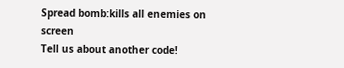Spread bomb:kills all enemies on screen
Tell us about another code!